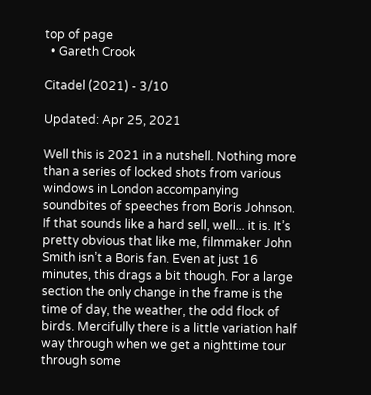top of page
  • Gareth Crook

Citadel (2021) - 3/10

Updated: Apr 25, 2021

Well this is 2021 in a nutshell. Nothing more than a series of locked shots from various windows in London accompanying soundbites of speeches from Boris Johnson. If that sounds like a hard sell, well... it is. It’s pretty obvious that like me, filmmaker John Smith isn’t a Boris fan. Even at just 16 minutes, this drags a bit though. For a large section the only change in the frame is the time of day, the weather, the odd flock of birds. Mercifully there is a little variation half way through when we get a nighttime tour through some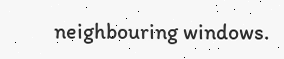neighbouring windows.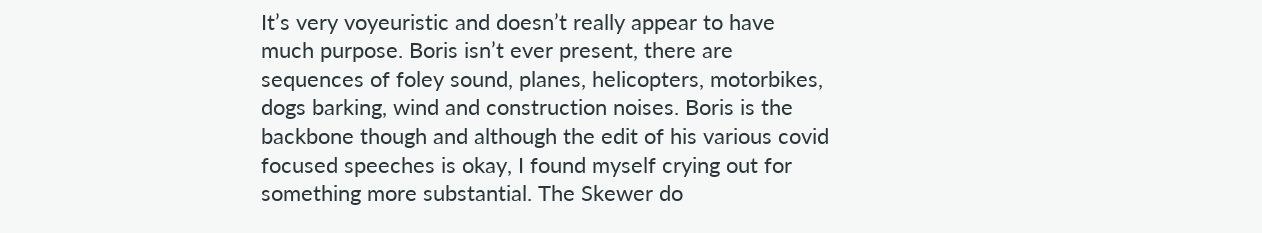It’s very voyeuristic and doesn’t really appear to have much purpose. Boris isn’t ever present, there are sequences of foley sound, planes, helicopters, motorbikes, dogs barking, wind and construction noises. Boris is the backbone though and although the edit of his various covid focused speeches is okay, I found myself crying out for something more substantial. The Skewer do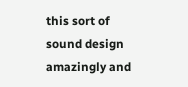this sort of sound design amazingly and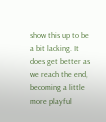show this up to be a bit lacking. It does get better as we reach the end, becoming a little more playful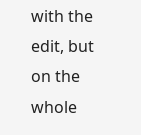with the edit, but on the whole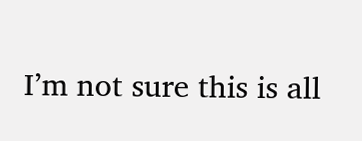I’m not sure this is all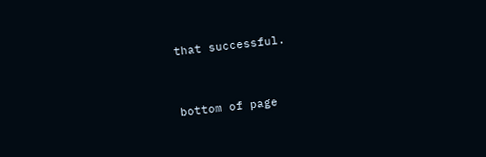that successful.



bottom of page